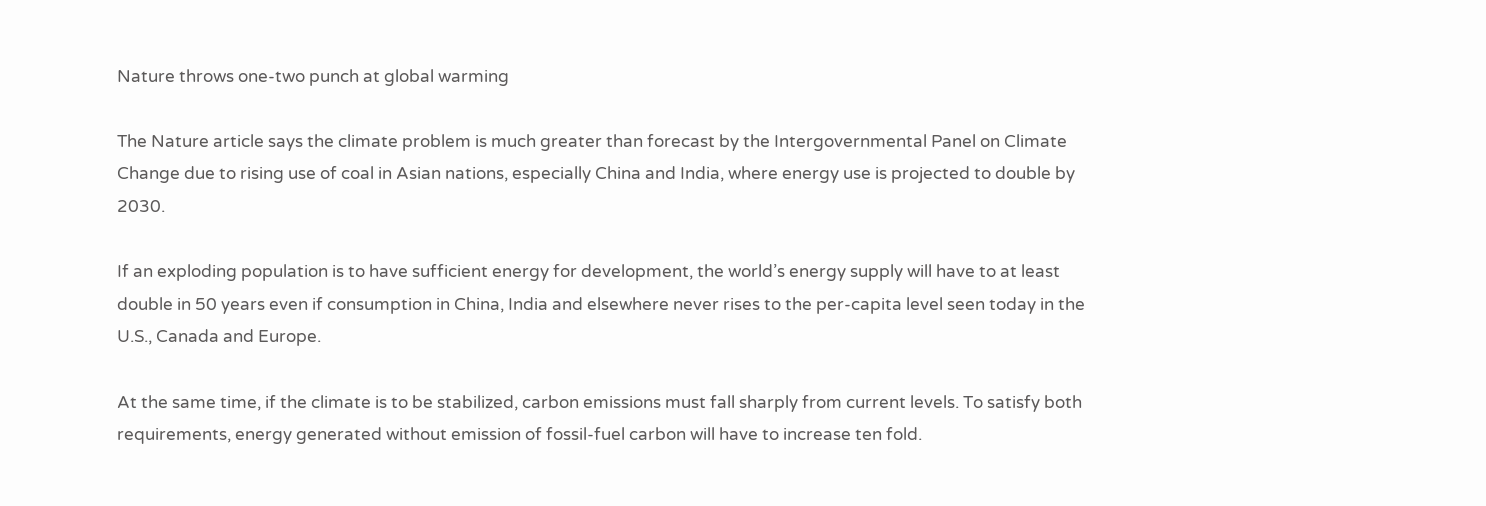Nature throws one-two punch at global warming

The Nature article says the climate problem is much greater than forecast by the Intergovernmental Panel on Climate Change due to rising use of coal in Asian nations, especially China and India, where energy use is projected to double by 2030.

If an exploding population is to have sufficient energy for development, the world’s energy supply will have to at least double in 50 years even if consumption in China, India and elsewhere never rises to the per-capita level seen today in the U.S., Canada and Europe.

At the same time, if the climate is to be stabilized, carbon emissions must fall sharply from current levels. To satisfy both requirements, energy generated without emission of fossil-fuel carbon will have to increase ten fold.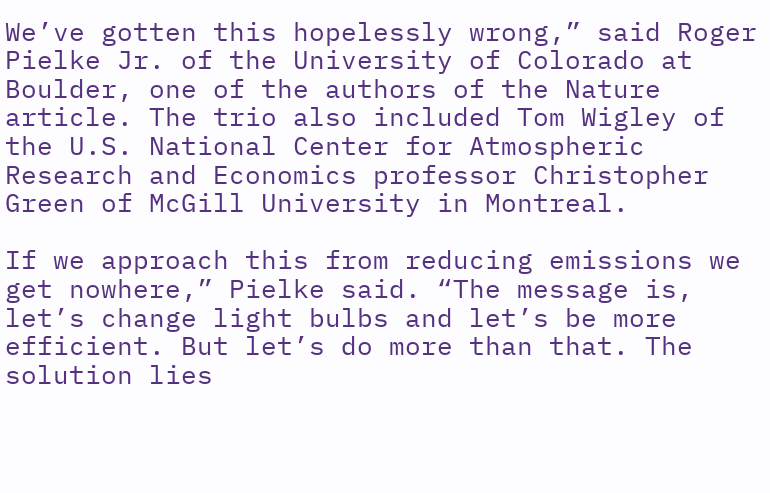We’ve gotten this hopelessly wrong,” said Roger Pielke Jr. of the University of Colorado at Boulder, one of the authors of the Nature article. The trio also included Tom Wigley of the U.S. National Center for Atmospheric Research and Economics professor Christopher Green of McGill University in Montreal.

If we approach this from reducing emissions we get nowhere,” Pielke said. “The message is, let’s change light bulbs and let’s be more efficient. But let’s do more than that. The solution lies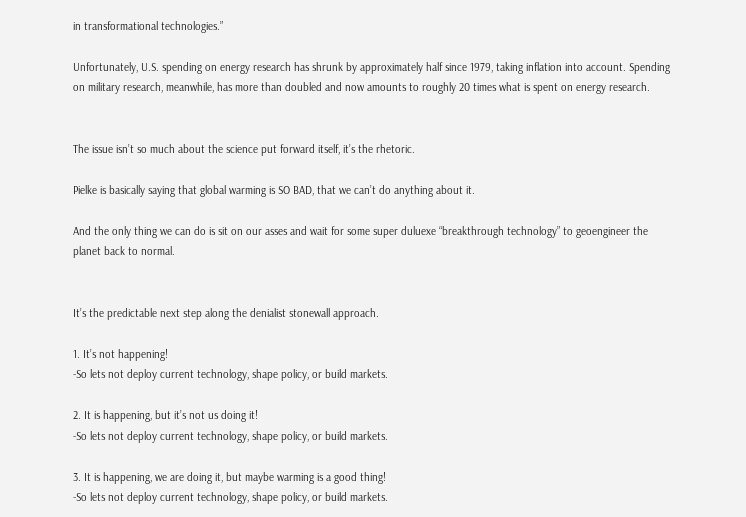in transformational technologies.”

Unfortunately, U.S. spending on energy research has shrunk by approximately half since 1979, taking inflation into account. Spending on military research, meanwhile, has more than doubled and now amounts to roughly 20 times what is spent on energy research.


The issue isn’t so much about the science put forward itself, it’s the rhetoric.

Pielke is basically saying that global warming is SO BAD, that we can’t do anything about it.

And the only thing we can do is sit on our asses and wait for some super duluexe “breakthrough technology” to geoengineer the planet back to normal.


It’s the predictable next step along the denialist stonewall approach.

1. It’s not happening!
-So lets not deploy current technology, shape policy, or build markets.

2. It is happening, but it’s not us doing it!
-So lets not deploy current technology, shape policy, or build markets.

3. It is happening, we are doing it, but maybe warming is a good thing!
-So lets not deploy current technology, shape policy, or build markets.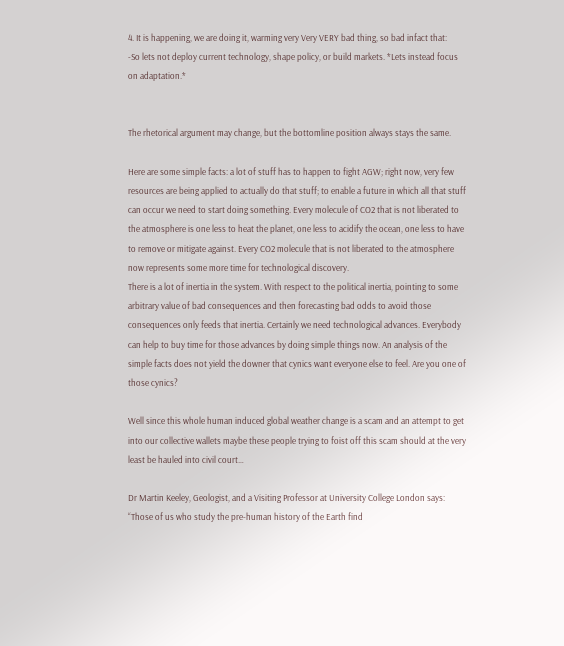4. It is happening, we are doing it, warming very Very VERY bad thing, so bad infact that:
-So lets not deploy current technology, shape policy, or build markets. *Lets instead focus on adaptation.*


The rhetorical argument may change, but the bottomline position always stays the same.

Here are some simple facts: a lot of stuff has to happen to fight AGW; right now, very few resources are being applied to actually do that stuff; to enable a future in which all that stuff can occur we need to start doing something. Every molecule of CO2 that is not liberated to the atmosphere is one less to heat the planet, one less to acidify the ocean, one less to have to remove or mitigate against. Every CO2 molecule that is not liberated to the atmosphere now represents some more time for technological discovery.
There is a lot of inertia in the system. With respect to the political inertia, pointing to some arbitrary value of bad consequences and then forecasting bad odds to avoid those consequences only feeds that inertia. Certainly we need technological advances. Everybody can help to buy time for those advances by doing simple things now. An analysis of the simple facts does not yield the downer that cynics want everyone else to feel. Are you one of those cynics?

Well since this whole human induced global weather change is a scam and an attempt to get into our collective wallets maybe these people trying to foist off this scam should at the very least be hauled into civil court…

Dr Martin Keeley, Geologist, and a Visiting Professor at University College London says: “Those of us who study the pre-human history of the Earth find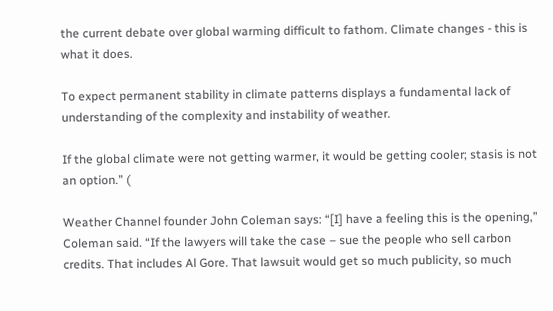the current debate over global warming difficult to fathom. Climate changes - this is what it does.

To expect permanent stability in climate patterns displays a fundamental lack of understanding of the complexity and instability of weather.

If the global climate were not getting warmer, it would be getting cooler; stasis is not an option.” (

Weather Channel founder John Coleman says: “[I] have a feeling this is the opening,” Coleman said. “If the lawyers will take the case – sue the people who sell carbon credits. That includes Al Gore. That lawsuit would get so much publicity, so much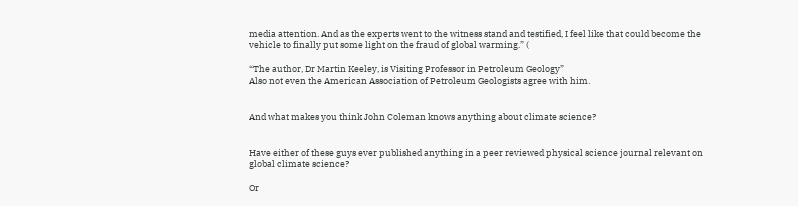media attention. And as the experts went to the witness stand and testified, I feel like that could become the vehicle to finally put some light on the fraud of global warming.” (

“The author, Dr Martin Keeley, is Visiting Professor in Petroleum Geology”
Also not even the American Association of Petroleum Geologists agree with him.


And what makes you think John Coleman knows anything about climate science?


Have either of these guys ever published anything in a peer reviewed physical science journal relevant on global climate science?

Or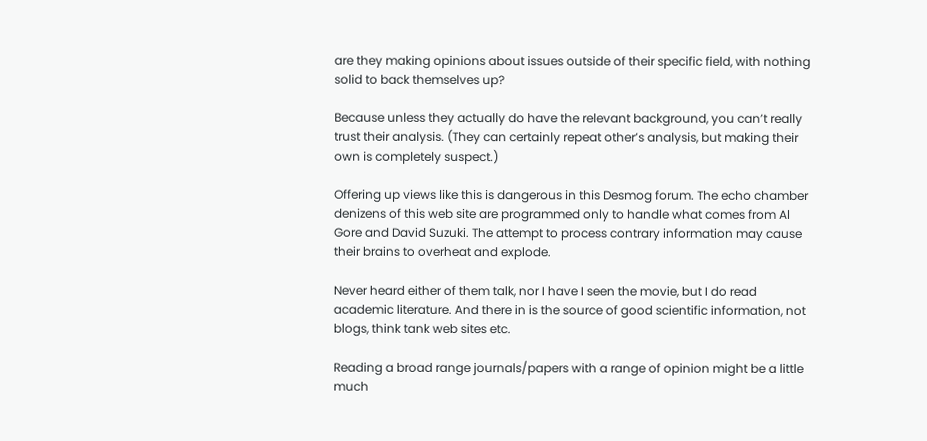are they making opinions about issues outside of their specific field, with nothing solid to back themselves up?

Because unless they actually do have the relevant background, you can’t really trust their analysis. (They can certainly repeat other’s analysis, but making their own is completely suspect.)

Offering up views like this is dangerous in this Desmog forum. The echo chamber denizens of this web site are programmed only to handle what comes from Al Gore and David Suzuki. The attempt to process contrary information may cause their brains to overheat and explode.

Never heard either of them talk, nor I have I seen the movie, but I do read academic literature. And there in is the source of good scientific information, not blogs, think tank web sites etc.

Reading a broad range journals/papers with a range of opinion might be a little much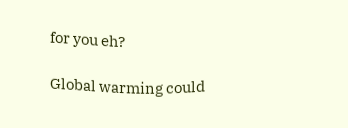for you eh?

Global warming could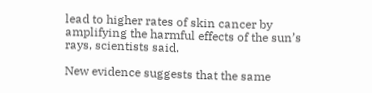lead to higher rates of skin cancer by amplifying the harmful effects of the sun’s rays, scientists said.

New evidence suggests that the same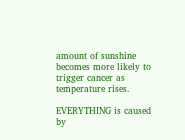amount of sunshine becomes more likely to trigger cancer as temperature rises.

EVERYTHING is caused by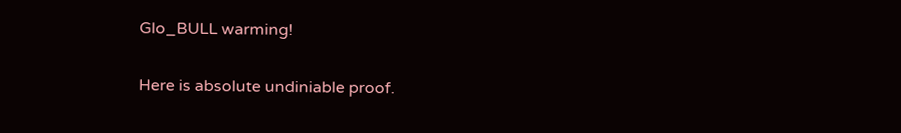Glo_BULL warming!

Here is absolute undiniable proof.